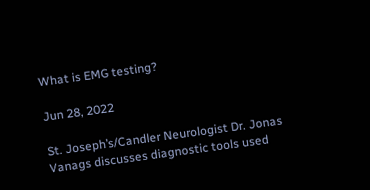What is EMG testing?

Jun 28, 2022

St. Joseph’s/Candler Neurologist Dr. Jonas Vanags discusses diagnostic tools used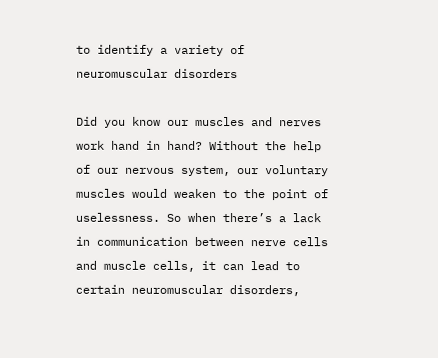to identify a variety of neuromuscular disorders

Did you know our muscles and nerves work hand in hand? Without the help of our nervous system, our voluntary muscles would weaken to the point of uselessness. So when there’s a lack in communication between nerve cells and muscle cells, it can lead to certain neuromuscular disorders,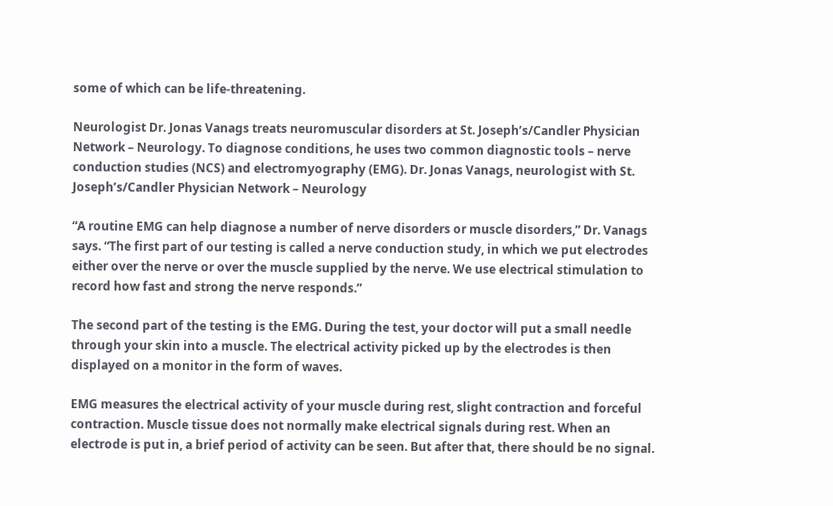some of which can be life-threatening.

Neurologist Dr. Jonas Vanags treats neuromuscular disorders at St. Joseph’s/Candler Physician Network – Neurology. To diagnose conditions, he uses two common diagnostic tools – nerve conduction studies (NCS) and electromyography (EMG). Dr. Jonas Vanags, neurologist with St. Joseph’s/Candler Physician Network – Neurology

“A routine EMG can help diagnose a number of nerve disorders or muscle disorders,” Dr. Vanags says. “The first part of our testing is called a nerve conduction study, in which we put electrodes either over the nerve or over the muscle supplied by the nerve. We use electrical stimulation to record how fast and strong the nerve responds.”

The second part of the testing is the EMG. During the test, your doctor will put a small needle through your skin into a muscle. The electrical activity picked up by the electrodes is then displayed on a monitor in the form of waves.

EMG measures the electrical activity of your muscle during rest, slight contraction and forceful contraction. Muscle tissue does not normally make electrical signals during rest. When an electrode is put in, a brief period of activity can be seen. But after that, there should be no signal.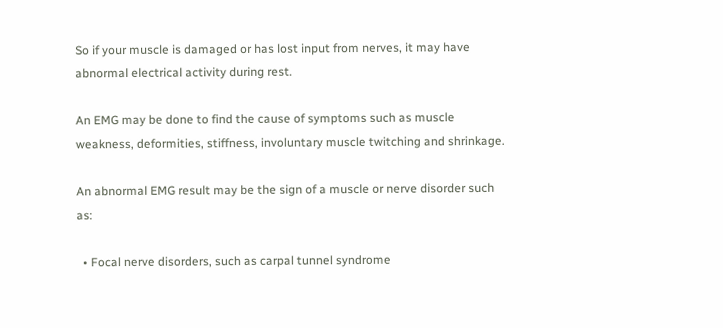So if your muscle is damaged or has lost input from nerves, it may have abnormal electrical activity during rest.

An EMG may be done to find the cause of symptoms such as muscle weakness, deformities, stiffness, involuntary muscle twitching and shrinkage.

An abnormal EMG result may be the sign of a muscle or nerve disorder such as:

  • Focal nerve disorders, such as carpal tunnel syndrome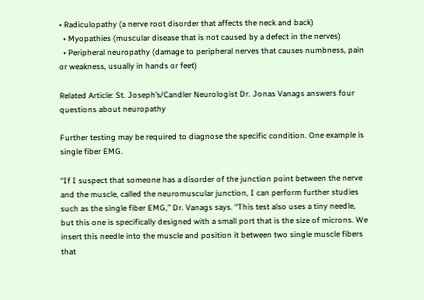• Radiculopathy (a nerve root disorder that affects the neck and back)
  • Myopathies (muscular disease that is not caused by a defect in the nerves)
  • Peripheral neuropathy (damage to peripheral nerves that causes numbness, pain or weakness, usually in hands or feet)

Related Article: St. Joseph’s/Candler Neurologist Dr. Jonas Vanags answers four questions about neuropathy

Further testing may be required to diagnose the specific condition. One example is single fiber EMG.

“If I suspect that someone has a disorder of the junction point between the nerve and the muscle, called the neuromuscular junction, I can perform further studies such as the single fiber EMG,” Dr. Vanags says. “This test also uses a tiny needle, but this one is specifically designed with a small port that is the size of microns. We insert this needle into the muscle and position it between two single muscle fibers that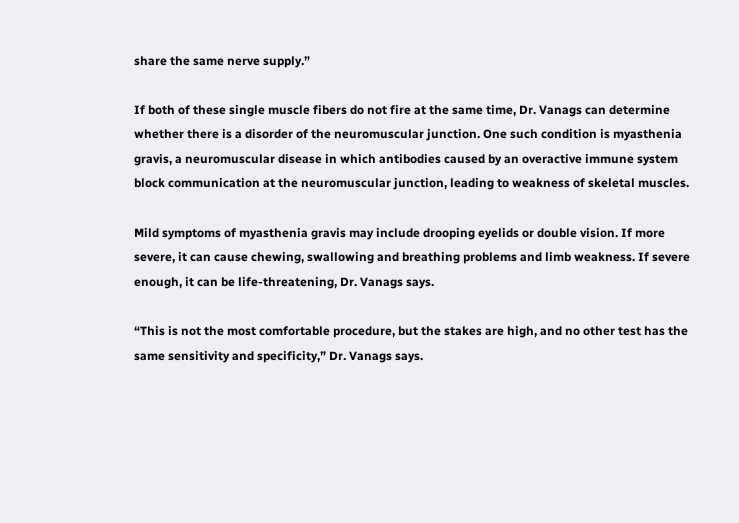share the same nerve supply.”

If both of these single muscle fibers do not fire at the same time, Dr. Vanags can determine whether there is a disorder of the neuromuscular junction. One such condition is myasthenia gravis, a neuromuscular disease in which antibodies caused by an overactive immune system block communication at the neuromuscular junction, leading to weakness of skeletal muscles.

Mild symptoms of myasthenia gravis may include drooping eyelids or double vision. If more severe, it can cause chewing, swallowing and breathing problems and limb weakness. If severe enough, it can be life-threatening, Dr. Vanags says.

“This is not the most comfortable procedure, but the stakes are high, and no other test has the same sensitivity and specificity,” Dr. Vanags says.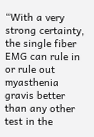“With a very strong certainty, the single fiber EMG can rule in or rule out myasthenia gravis better than any other test in the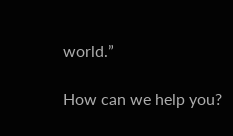world.”

How can we help you?